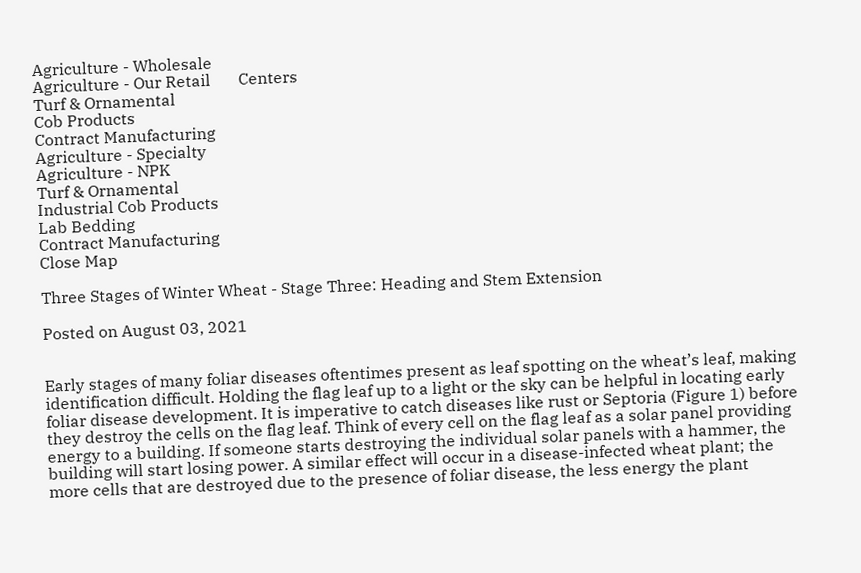Agriculture - Wholesale
Agriculture - Our Retail       Centers
Turf & Ornamental
Cob Products
Contract Manufacturing
Agriculture - Specialty
Agriculture - NPK
Turf & Ornamental
Industrial Cob Products
Lab Bedding
Contract Manufacturing
Close Map

Three Stages of Winter Wheat - Stage Three: Heading and Stem Extension

Posted on August 03, 2021


Early stages of many foliar diseases oftentimes present as leaf spotting on the wheat’s leaf, making identification difficult. Holding the flag leaf up to a light or the sky can be helpful in locating early foliar disease development. It is imperative to catch diseases like rust or Septoria (Figure 1) before they destroy the cells on the flag leaf. Think of every cell on the flag leaf as a solar panel providing energy to a building. If someone starts destroying the individual solar panels with a hammer, the building will start losing power. A similar effect will occur in a disease-infected wheat plant; the more cells that are destroyed due to the presence of foliar disease, the less energy the plant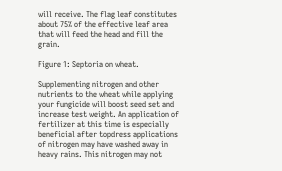will receive. The flag leaf constitutes about 75% of the effective leaf area that will feed the head and fill the grain.

Figure 1: Septoria on wheat.

Supplementing nitrogen and other nutrients to the wheat while applying your fungicide will boost seed set and increase test weight. An application of fertilizer at this time is especially beneficial after topdress applications of nitrogen may have washed away in heavy rains. This nitrogen may not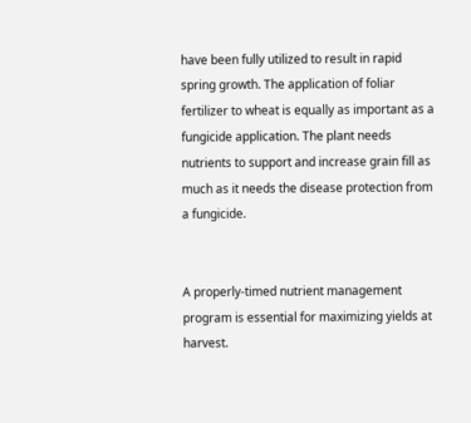have been fully utilized to result in rapid spring growth. The application of foliar fertilizer to wheat is equally as important as a fungicide application. The plant needs nutrients to support and increase grain fill as much as it needs the disease protection from a fungicide.


A properly-timed nutrient management program is essential for maximizing yields at harvest.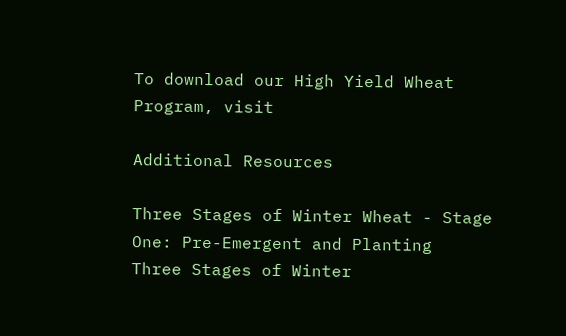To download our High Yield Wheat Program, visit

Additional Resources

Three Stages of Winter Wheat - Stage One: Pre-Emergent and Planting
Three Stages of Winter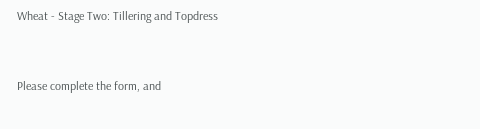Wheat - Stage Two: Tillering and Topdress


Please complete the form, and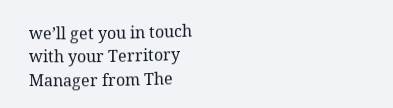we’ll get you in touch with your Territory Manager from The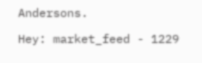Andersons.

Hey: market_feed - 1229